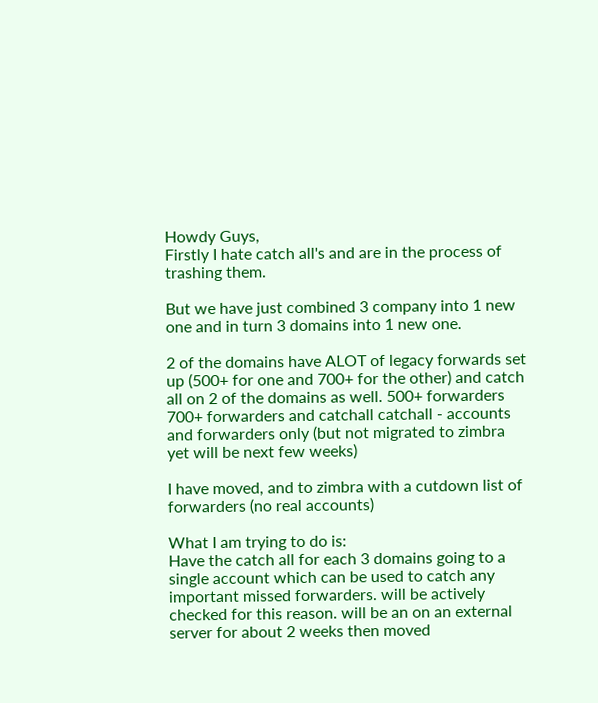Howdy Guys,
Firstly I hate catch all's and are in the process of trashing them.

But we have just combined 3 company into 1 new one and in turn 3 domains into 1 new one.

2 of the domains have ALOT of legacy forwards set up (500+ for one and 700+ for the other) and catch all on 2 of the domains as well. 500+ forwarders 700+ forwarders and catchall catchall - accounts and forwarders only (but not migrated to zimbra yet will be next few weeks)

I have moved, and to zimbra with a cutdown list of forwarders (no real accounts)

What I am trying to do is:
Have the catch all for each 3 domains going to a single account which can be used to catch any important missed forwarders. will be actively checked for this reason. will be an on an external server for about 2 weeks then moved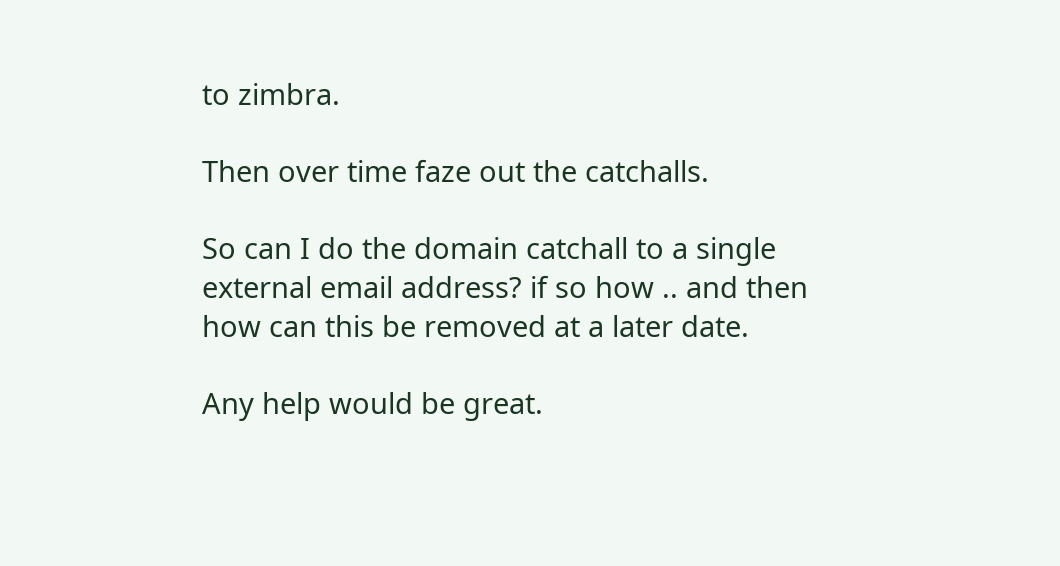to zimbra.

Then over time faze out the catchalls.

So can I do the domain catchall to a single external email address? if so how .. and then how can this be removed at a later date.

Any help would be great.